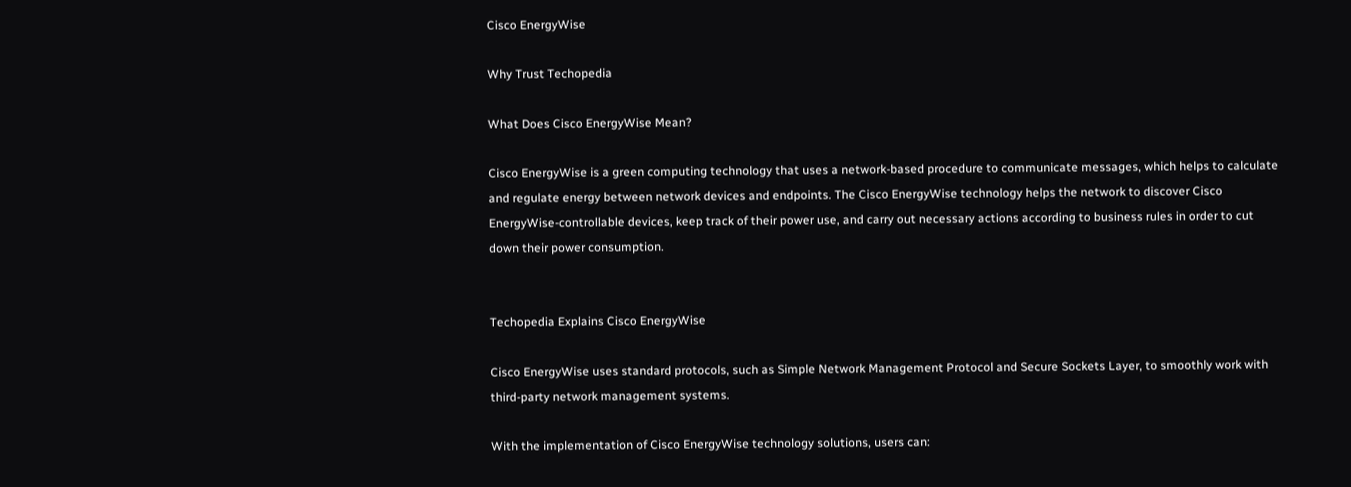Cisco EnergyWise

Why Trust Techopedia

What Does Cisco EnergyWise Mean?

Cisco EnergyWise is a green computing technology that uses a network-based procedure to communicate messages, which helps to calculate and regulate energy between network devices and endpoints. The Cisco EnergyWise technology helps the network to discover Cisco EnergyWise-controllable devices, keep track of their power use, and carry out necessary actions according to business rules in order to cut down their power consumption.


Techopedia Explains Cisco EnergyWise

Cisco EnergyWise uses standard protocols, such as Simple Network Management Protocol and Secure Sockets Layer, to smoothly work with third-party network management systems.

With the implementation of Cisco EnergyWise technology solutions, users can: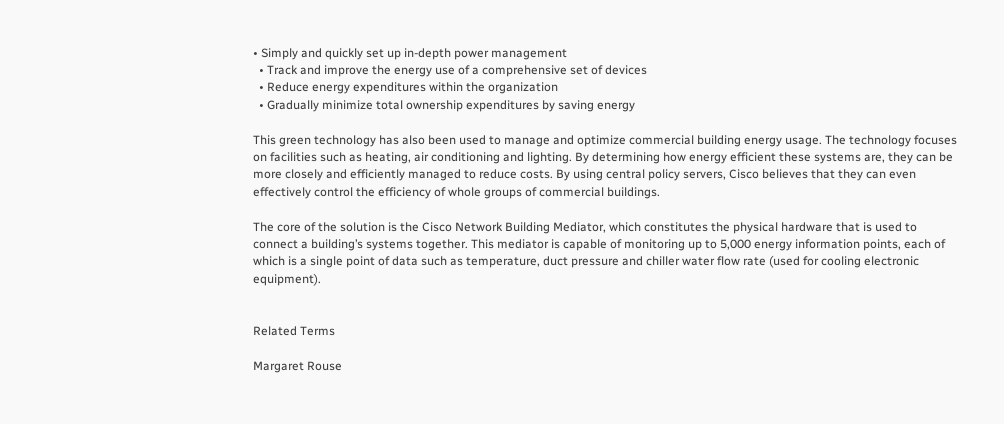• Simply and quickly set up in-depth power management
  • Track and improve the energy use of a comprehensive set of devices
  • Reduce energy expenditures within the organization
  • Gradually minimize total ownership expenditures by saving energy

This green technology has also been used to manage and optimize commercial building energy usage. The technology focuses on facilities such as heating, air conditioning and lighting. By determining how energy efficient these systems are, they can be more closely and efficiently managed to reduce costs. By using central policy servers, Cisco believes that they can even effectively control the efficiency of whole groups of commercial buildings.

The core of the solution is the Cisco Network Building Mediator, which constitutes the physical hardware that is used to connect a building’s systems together. This mediator is capable of monitoring up to 5,000 energy information points, each of which is a single point of data such as temperature, duct pressure and chiller water flow rate (used for cooling electronic equipment).


Related Terms

Margaret Rouse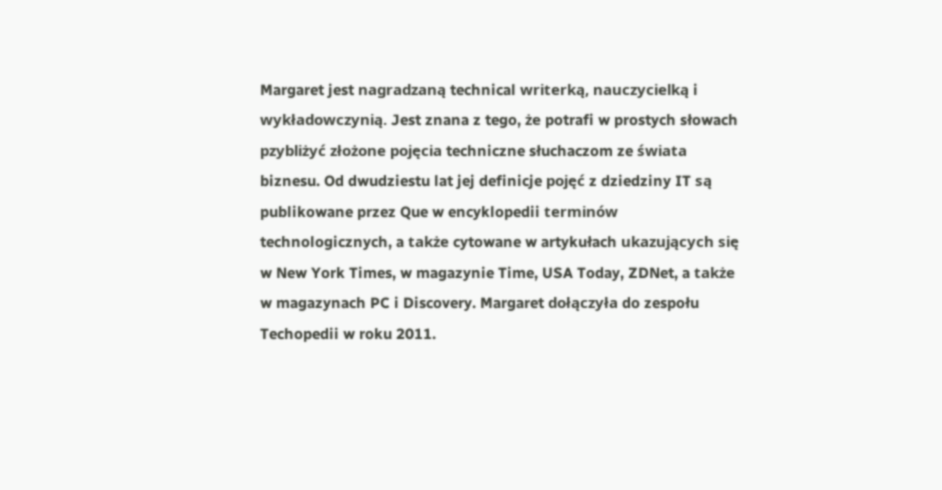Margaret jest nagradzaną technical writerką, nauczycielką i wykładowczynią. Jest znana z tego, że potrafi w prostych słowach pzybliżyć złożone pojęcia techniczne słuchaczom ze świata biznesu. Od dwudziestu lat jej definicje pojęć z dziedziny IT są publikowane przez Que w encyklopedii terminów technologicznych, a także cytowane w artykułach ukazujących się w New York Times, w magazynie Time, USA Today, ZDNet, a także w magazynach PC i Discovery. Margaret dołączyła do zespołu Techopedii w roku 2011.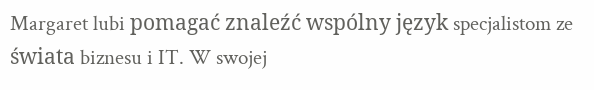Margaret lubi pomagać znaleźć wspólny język specjalistom ze świata biznesu i IT. W swojej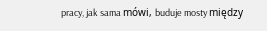pracy, jak sama mówi, buduje mosty między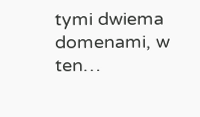tymi dwiema domenami, w ten…